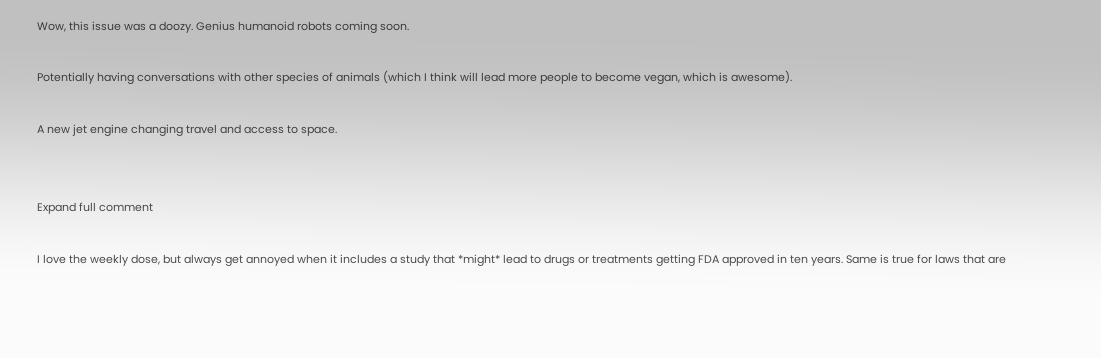Wow, this issue was a doozy. Genius humanoid robots coming soon.

Potentially having conversations with other species of animals (which I think will lead more people to become vegan, which is awesome).

A new jet engine changing travel and access to space.


Expand full comment

I love the weekly dose, but always get annoyed when it includes a study that *might* lead to drugs or treatments getting FDA approved in ten years. Same is true for laws that are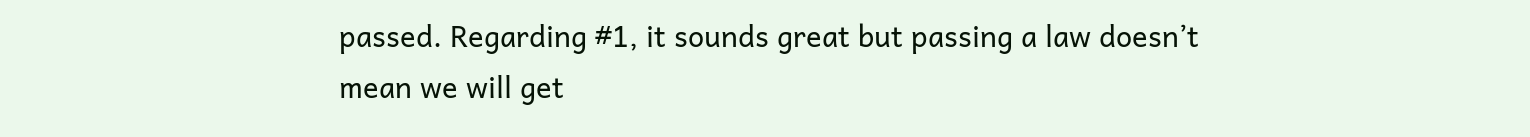passed. Regarding #1, it sounds great but passing a law doesn’t mean we will get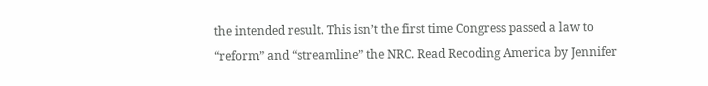the intended result. This isn’t the first time Congress passed a law to “reform” and “streamline” the NRC. Read Recoding America by Jennifer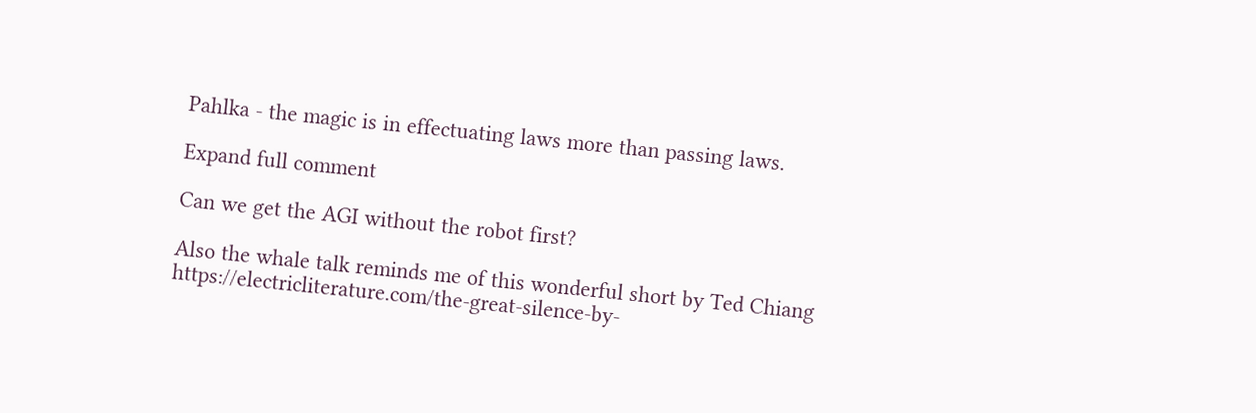Pahlka - the magic is in effectuating laws more than passing laws.

Expand full comment

Can we get the AGI without the robot first?

Also the whale talk reminds me of this wonderful short by Ted Chiang https://electricliterature.com/the-great-silence-by-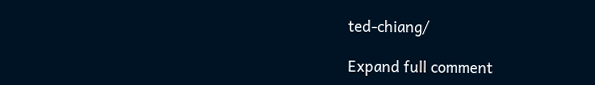ted-chiang/

Expand full comment